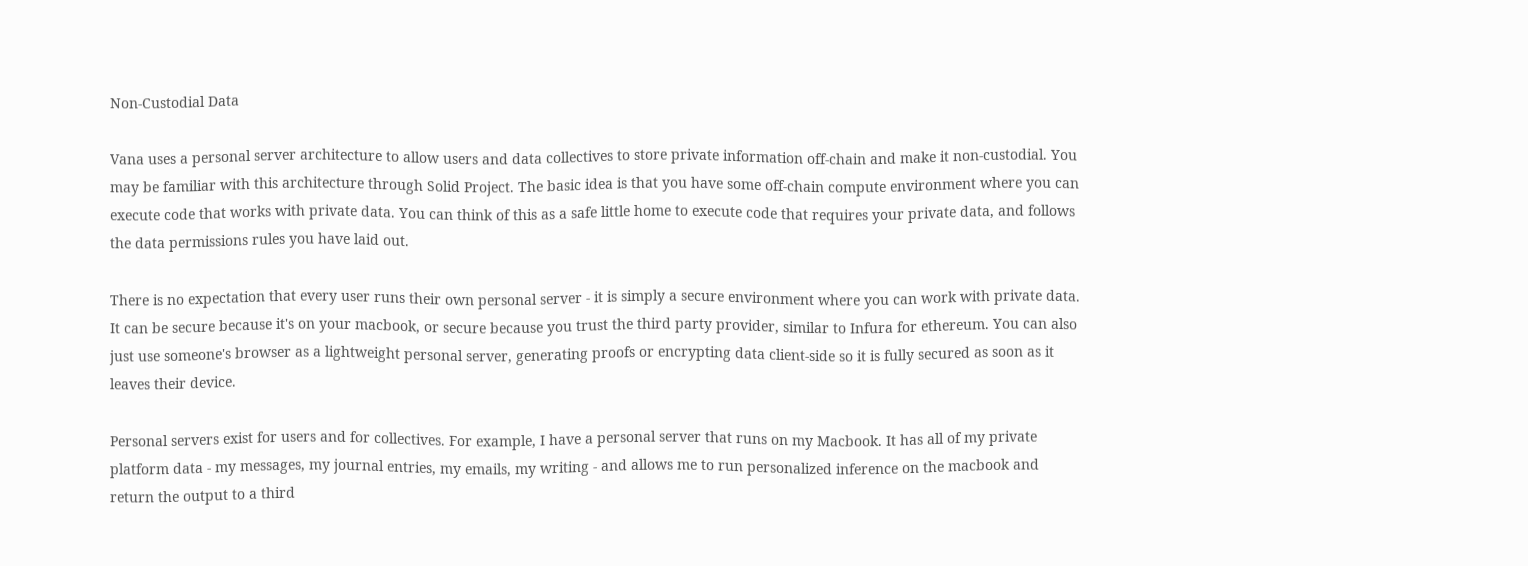Non-Custodial Data

Vana uses a personal server architecture to allow users and data collectives to store private information off-chain and make it non-custodial. You may be familiar with this architecture through Solid Project. The basic idea is that you have some off-chain compute environment where you can execute code that works with private data. You can think of this as a safe little home to execute code that requires your private data, and follows the data permissions rules you have laid out.

There is no expectation that every user runs their own personal server - it is simply a secure environment where you can work with private data. It can be secure because it's on your macbook, or secure because you trust the third party provider, similar to Infura for ethereum. You can also just use someone's browser as a lightweight personal server, generating proofs or encrypting data client-side so it is fully secured as soon as it leaves their device.

Personal servers exist for users and for collectives. For example, I have a personal server that runs on my Macbook. It has all of my private platform data - my messages, my journal entries, my emails, my writing - and allows me to run personalized inference on the macbook and return the output to a third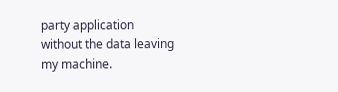party application without the data leaving my machine.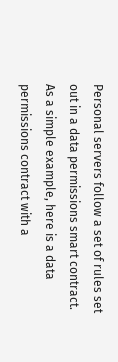Personal servers follow a set of rules set out in a data permissions smart contract. As a simple example, here is a data permissions contract with a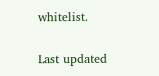whitelist.

Last updated